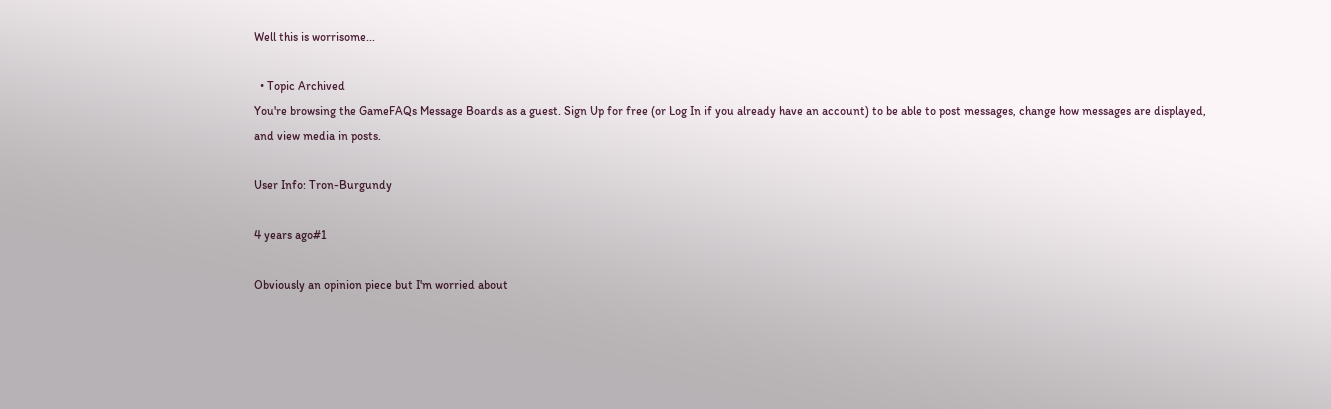Well this is worrisome...

  • Topic Archived
You're browsing the GameFAQs Message Boards as a guest. Sign Up for free (or Log In if you already have an account) to be able to post messages, change how messages are displayed, and view media in posts.

User Info: Tron-Burgundy

4 years ago#1

Obviously an opinion piece but I'm worried about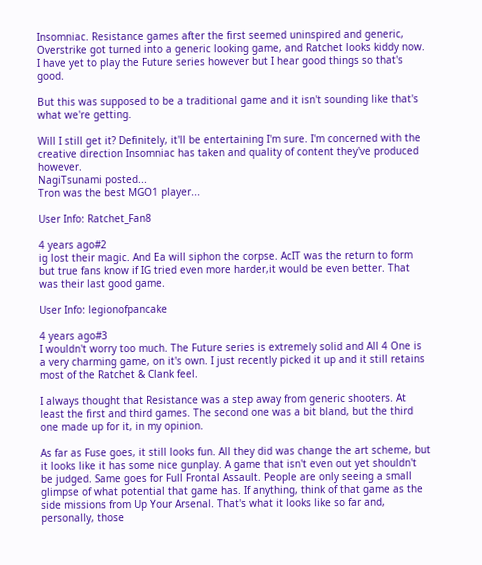Insomniac. Resistance games after the first seemed uninspired and generic, Overstrike got turned into a generic looking game, and Ratchet looks kiddy now. I have yet to play the Future series however but I hear good things so that's good.

But this was supposed to be a traditional game and it isn't sounding like that's what we're getting.

Will I still get it? Definitely, it'll be entertaining I'm sure. I'm concerned with the creative direction Insomniac has taken and quality of content they've produced however.
NagiTsunami posted...
Tron was the best MGO1 player...

User Info: Ratchet_Fan8

4 years ago#2
ig lost their magic. And Ea will siphon the corpse. AcIT was the return to form but true fans know if IG tried even more harder,it would be even better. That was their last good game.

User Info: legionofpancake

4 years ago#3
I wouldn't worry too much. The Future series is extremely solid and All 4 One is a very charming game, on it's own. I just recently picked it up and it still retains most of the Ratchet & Clank feel.

I always thought that Resistance was a step away from generic shooters. At least the first and third games. The second one was a bit bland, but the third one made up for it, in my opinion.

As far as Fuse goes, it still looks fun. All they did was change the art scheme, but it looks like it has some nice gunplay. A game that isn't even out yet shouldn't be judged. Same goes for Full Frontal Assault. People are only seeing a small glimpse of what potential that game has. If anything, think of that game as the side missions from Up Your Arsenal. That's what it looks like so far and, personally, those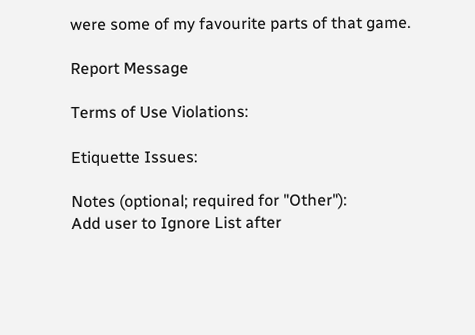were some of my favourite parts of that game.

Report Message

Terms of Use Violations:

Etiquette Issues:

Notes (optional; required for "Other"):
Add user to Ignore List after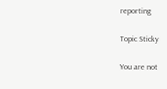reporting

Topic Sticky

You are not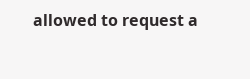allowed to request a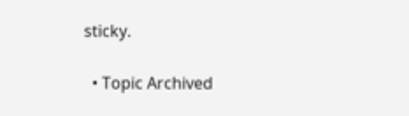sticky.

  • Topic Archived